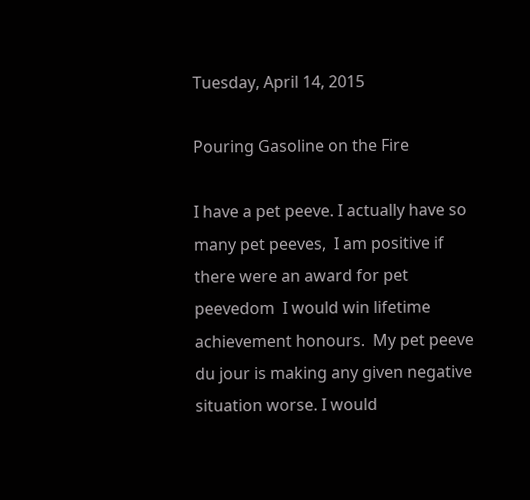Tuesday, April 14, 2015

Pouring Gasoline on the Fire

I have a pet peeve. I actually have so many pet peeves,  I am positive if there were an award for pet peevedom  I would win lifetime achievement honours.  My pet peeve du jour is making any given negative situation worse. I would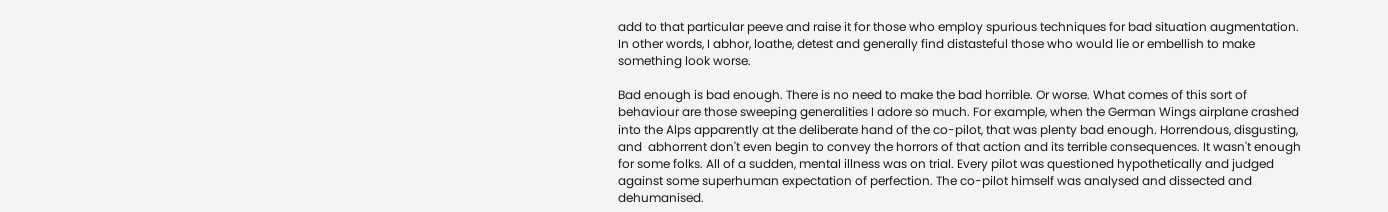add to that particular peeve and raise it for those who employ spurious techniques for bad situation augmentation. In other words, I abhor, loathe, detest and generally find distasteful those who would lie or embellish to make something look worse.

Bad enough is bad enough. There is no need to make the bad horrible. Or worse. What comes of this sort of behaviour are those sweeping generalities I adore so much. For example, when the German Wings airplane crashed into the Alps apparently at the deliberate hand of the co-pilot, that was plenty bad enough. Horrendous, disgusting, and  abhorrent don't even begin to convey the horrors of that action and its terrible consequences. It wasn't enough for some folks. All of a sudden, mental illness was on trial. Every pilot was questioned hypothetically and judged against some superhuman expectation of perfection. The co-pilot himself was analysed and dissected and dehumanised.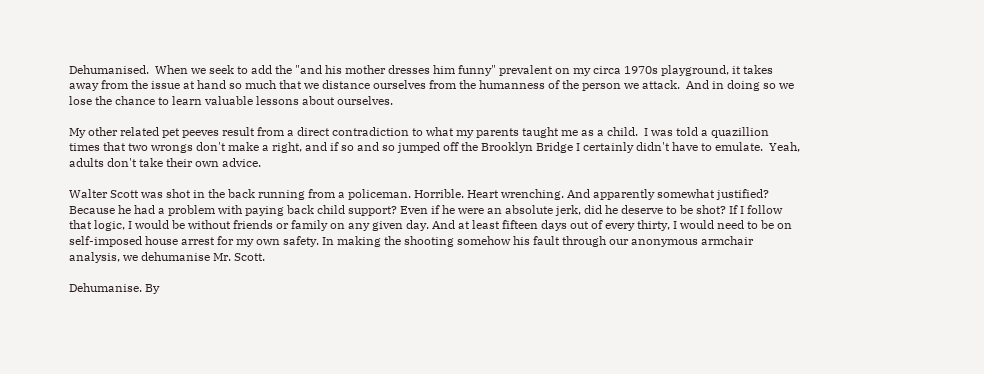Dehumanised.  When we seek to add the "and his mother dresses him funny" prevalent on my circa 1970s playground, it takes away from the issue at hand so much that we distance ourselves from the humanness of the person we attack.  And in doing so we lose the chance to learn valuable lessons about ourselves.

My other related pet peeves result from a direct contradiction to what my parents taught me as a child.  I was told a quazillion times that two wrongs don't make a right, and if so and so jumped off the Brooklyn Bridge I certainly didn't have to emulate.  Yeah, adults don't take their own advice.

Walter Scott was shot in the back running from a policeman. Horrible. Heart wrenching. And apparently somewhat justified?  Because he had a problem with paying back child support? Even if he were an absolute jerk, did he deserve to be shot? If I follow that logic, I would be without friends or family on any given day. And at least fifteen days out of every thirty, I would need to be on self-imposed house arrest for my own safety. In making the shooting somehow his fault through our anonymous armchair analysis, we dehumanise Mr. Scott.

Dehumanise. By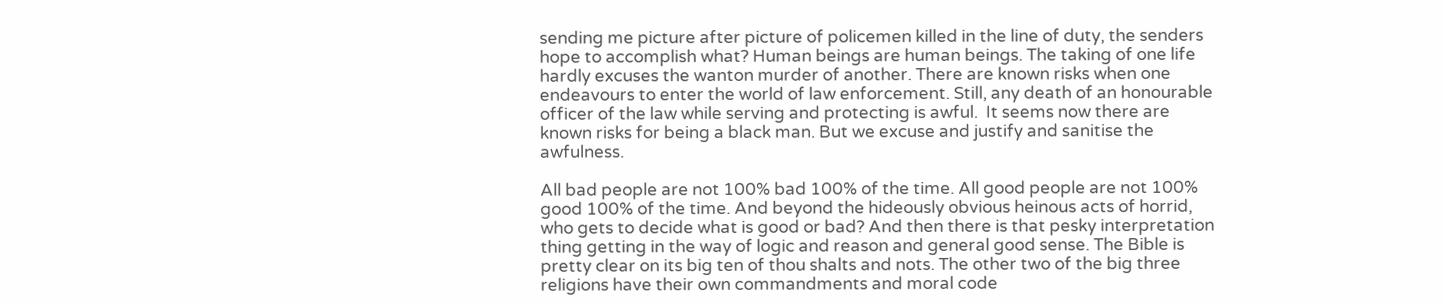sending me picture after picture of policemen killed in the line of duty, the senders hope to accomplish what? Human beings are human beings. The taking of one life hardly excuses the wanton murder of another. There are known risks when one endeavours to enter the world of law enforcement. Still, any death of an honourable officer of the law while serving and protecting is awful.  It seems now there are known risks for being a black man. But we excuse and justify and sanitise the awfulness.

All bad people are not 100% bad 100% of the time. All good people are not 100% good 100% of the time. And beyond the hideously obvious heinous acts of horrid, who gets to decide what is good or bad? And then there is that pesky interpretation thing getting in the way of logic and reason and general good sense. The Bible is pretty clear on its big ten of thou shalts and nots. The other two of the big three religions have their own commandments and moral code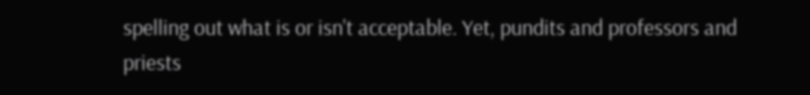spelling out what is or isn't acceptable. Yet, pundits and professors and priests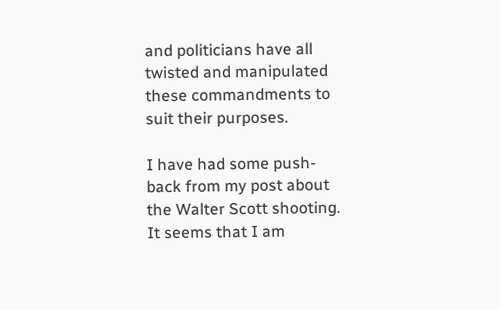and politicians have all twisted and manipulated these commandments to suit their purposes.

I have had some push-back from my post about the Walter Scott shooting. It seems that I am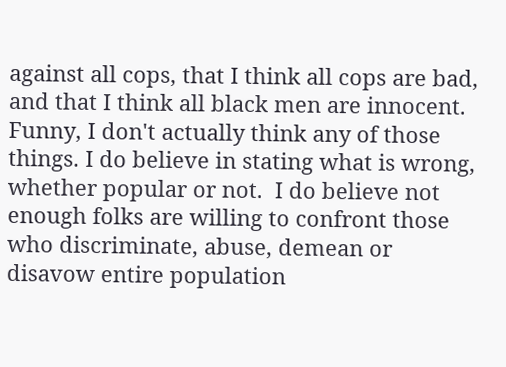against all cops, that I think all cops are bad, and that I think all black men are innocent. Funny, I don't actually think any of those things. I do believe in stating what is wrong, whether popular or not.  I do believe not enough folks are willing to confront those who discriminate, abuse, demean or disavow entire population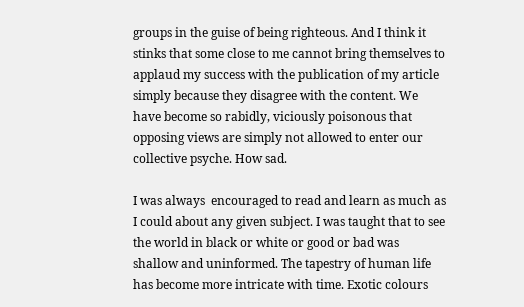groups in the guise of being righteous. And I think it stinks that some close to me cannot bring themselves to applaud my success with the publication of my article simply because they disagree with the content. We have become so rabidly, viciously poisonous that opposing views are simply not allowed to enter our collective psyche. How sad.

I was always  encouraged to read and learn as much as I could about any given subject. I was taught that to see the world in black or white or good or bad was shallow and uninformed. The tapestry of human life has become more intricate with time. Exotic colours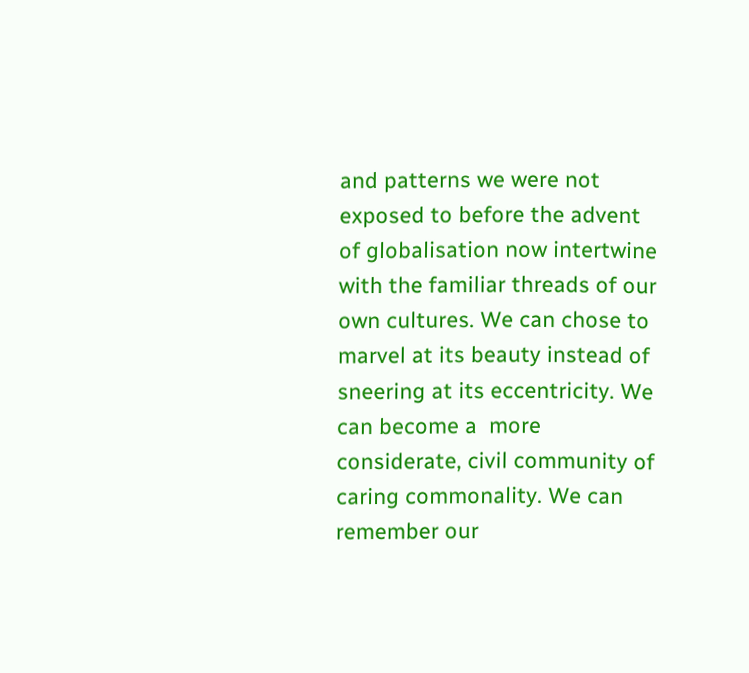and patterns we were not exposed to before the advent of globalisation now intertwine with the familiar threads of our own cultures. We can chose to marvel at its beauty instead of sneering at its eccentricity. We can become a  more considerate, civil community of caring commonality. We can remember our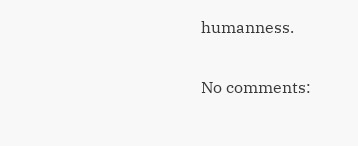humanness.

No comments: